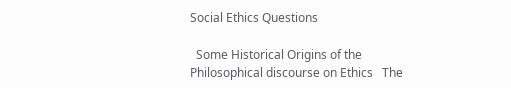Social Ethics Questions

  Some Historical Origins of the Philosophical discourse on Ethics   The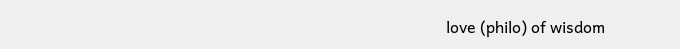love (philo) of wisdom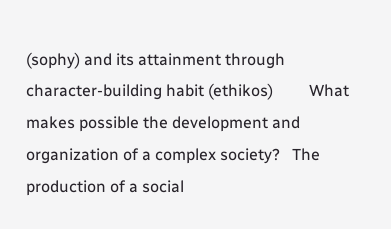(sophy) and its attainment through character-building habit (ethikos)         What makes possible the development and organization of a complex society?   The production of a social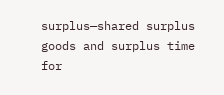surplus—shared surplus goods and surplus time for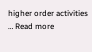higher order activities … Read more